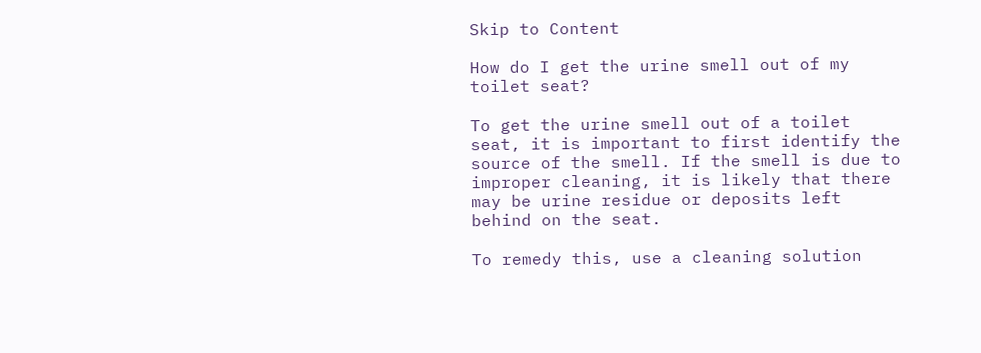Skip to Content

How do I get the urine smell out of my toilet seat?

To get the urine smell out of a toilet seat, it is important to first identify the source of the smell. If the smell is due to improper cleaning, it is likely that there may be urine residue or deposits left behind on the seat.

To remedy this, use a cleaning solution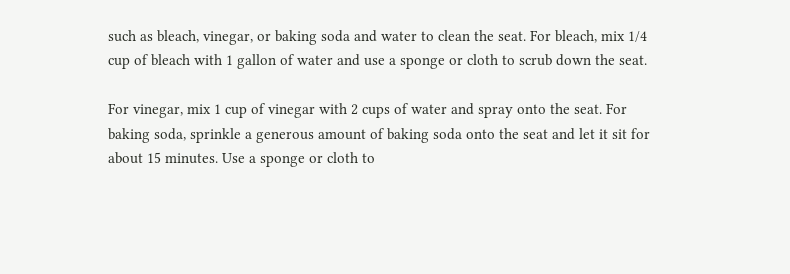such as bleach, vinegar, or baking soda and water to clean the seat. For bleach, mix 1/4 cup of bleach with 1 gallon of water and use a sponge or cloth to scrub down the seat.

For vinegar, mix 1 cup of vinegar with 2 cups of water and spray onto the seat. For baking soda, sprinkle a generous amount of baking soda onto the seat and let it sit for about 15 minutes. Use a sponge or cloth to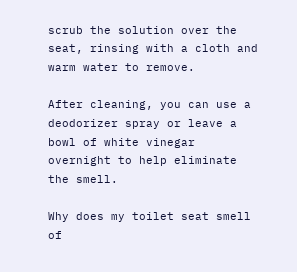scrub the solution over the seat, rinsing with a cloth and warm water to remove.

After cleaning, you can use a deodorizer spray or leave a bowl of white vinegar overnight to help eliminate the smell.

Why does my toilet seat smell of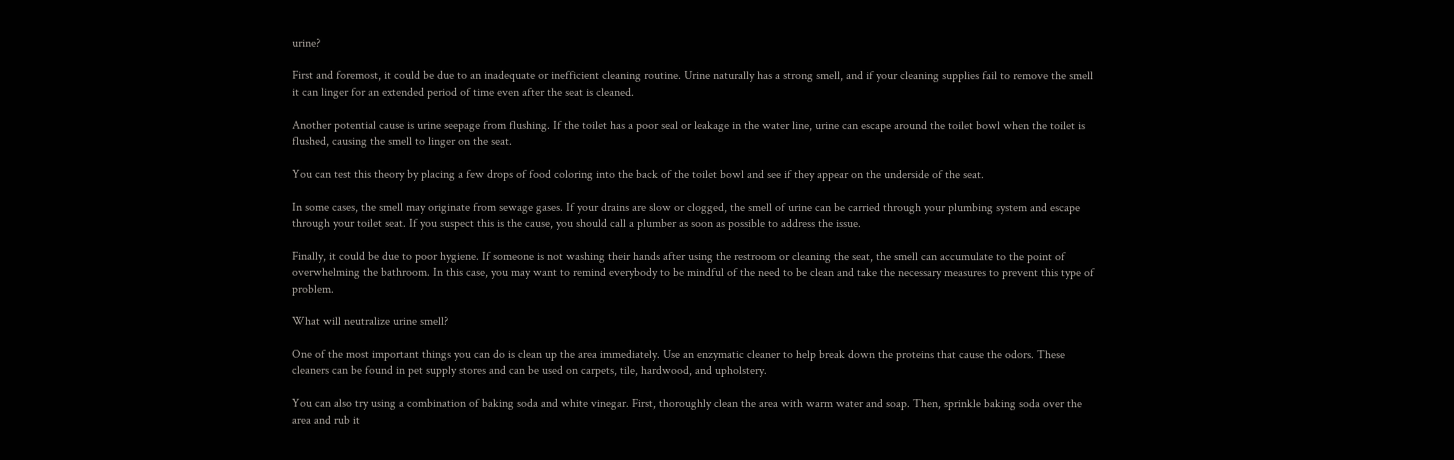urine?

First and foremost, it could be due to an inadequate or inefficient cleaning routine. Urine naturally has a strong smell, and if your cleaning supplies fail to remove the smell it can linger for an extended period of time even after the seat is cleaned.

Another potential cause is urine seepage from flushing. If the toilet has a poor seal or leakage in the water line, urine can escape around the toilet bowl when the toilet is flushed, causing the smell to linger on the seat.

You can test this theory by placing a few drops of food coloring into the back of the toilet bowl and see if they appear on the underside of the seat.

In some cases, the smell may originate from sewage gases. If your drains are slow or clogged, the smell of urine can be carried through your plumbing system and escape through your toilet seat. If you suspect this is the cause, you should call a plumber as soon as possible to address the issue.

Finally, it could be due to poor hygiene. If someone is not washing their hands after using the restroom or cleaning the seat, the smell can accumulate to the point of overwhelming the bathroom. In this case, you may want to remind everybody to be mindful of the need to be clean and take the necessary measures to prevent this type of problem.

What will neutralize urine smell?

One of the most important things you can do is clean up the area immediately. Use an enzymatic cleaner to help break down the proteins that cause the odors. These cleaners can be found in pet supply stores and can be used on carpets, tile, hardwood, and upholstery.

You can also try using a combination of baking soda and white vinegar. First, thoroughly clean the area with warm water and soap. Then, sprinkle baking soda over the area and rub it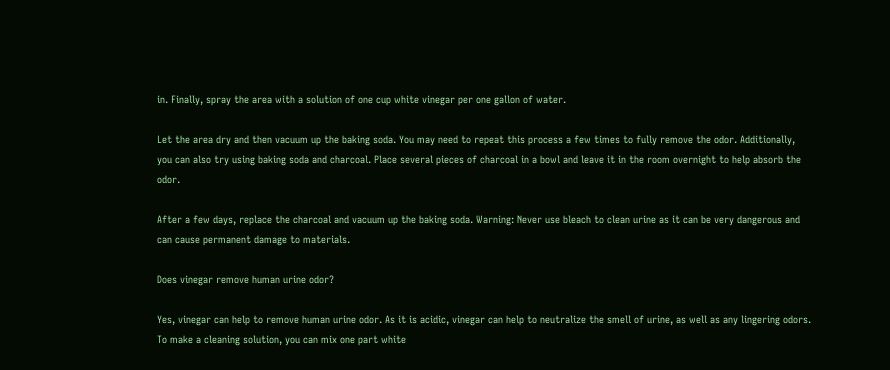in. Finally, spray the area with a solution of one cup white vinegar per one gallon of water.

Let the area dry and then vacuum up the baking soda. You may need to repeat this process a few times to fully remove the odor. Additionally, you can also try using baking soda and charcoal. Place several pieces of charcoal in a bowl and leave it in the room overnight to help absorb the odor.

After a few days, replace the charcoal and vacuum up the baking soda. Warning: Never use bleach to clean urine as it can be very dangerous and can cause permanent damage to materials.

Does vinegar remove human urine odor?

Yes, vinegar can help to remove human urine odor. As it is acidic, vinegar can help to neutralize the smell of urine, as well as any lingering odors. To make a cleaning solution, you can mix one part white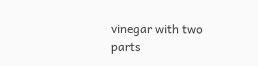vinegar with two parts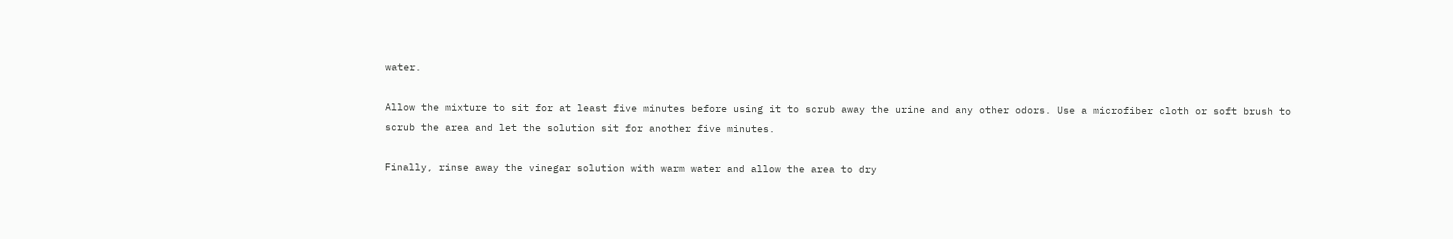water.

Allow the mixture to sit for at least five minutes before using it to scrub away the urine and any other odors. Use a microfiber cloth or soft brush to scrub the area and let the solution sit for another five minutes.

Finally, rinse away the vinegar solution with warm water and allow the area to dry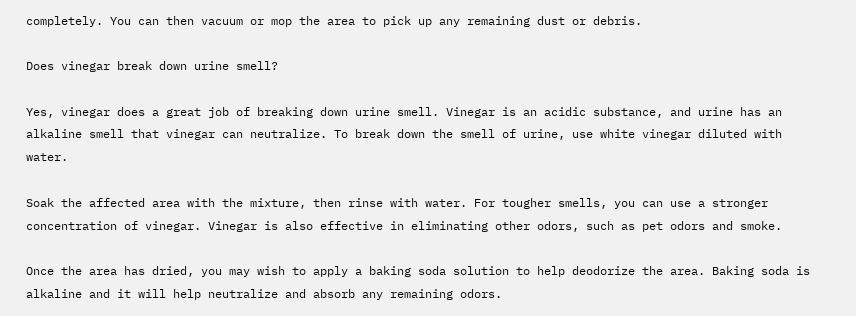completely. You can then vacuum or mop the area to pick up any remaining dust or debris.

Does vinegar break down urine smell?

Yes, vinegar does a great job of breaking down urine smell. Vinegar is an acidic substance, and urine has an alkaline smell that vinegar can neutralize. To break down the smell of urine, use white vinegar diluted with water.

Soak the affected area with the mixture, then rinse with water. For tougher smells, you can use a stronger concentration of vinegar. Vinegar is also effective in eliminating other odors, such as pet odors and smoke.

Once the area has dried, you may wish to apply a baking soda solution to help deodorize the area. Baking soda is alkaline and it will help neutralize and absorb any remaining odors.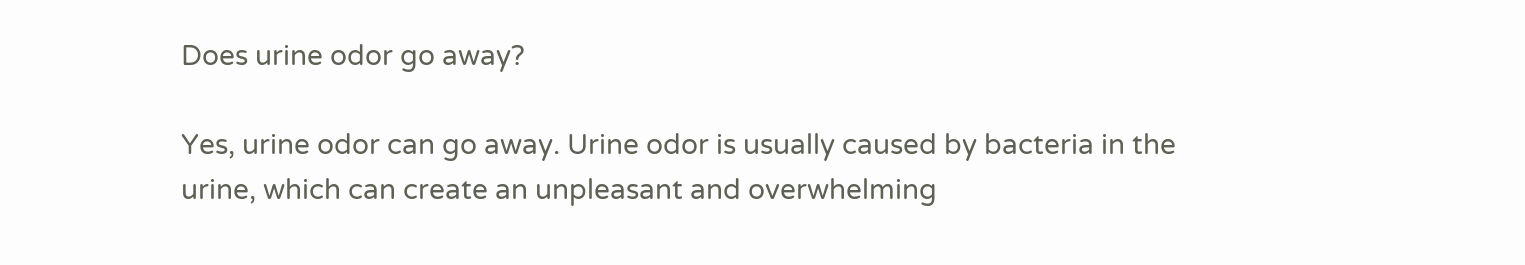Does urine odor go away?

Yes, urine odor can go away. Urine odor is usually caused by bacteria in the urine, which can create an unpleasant and overwhelming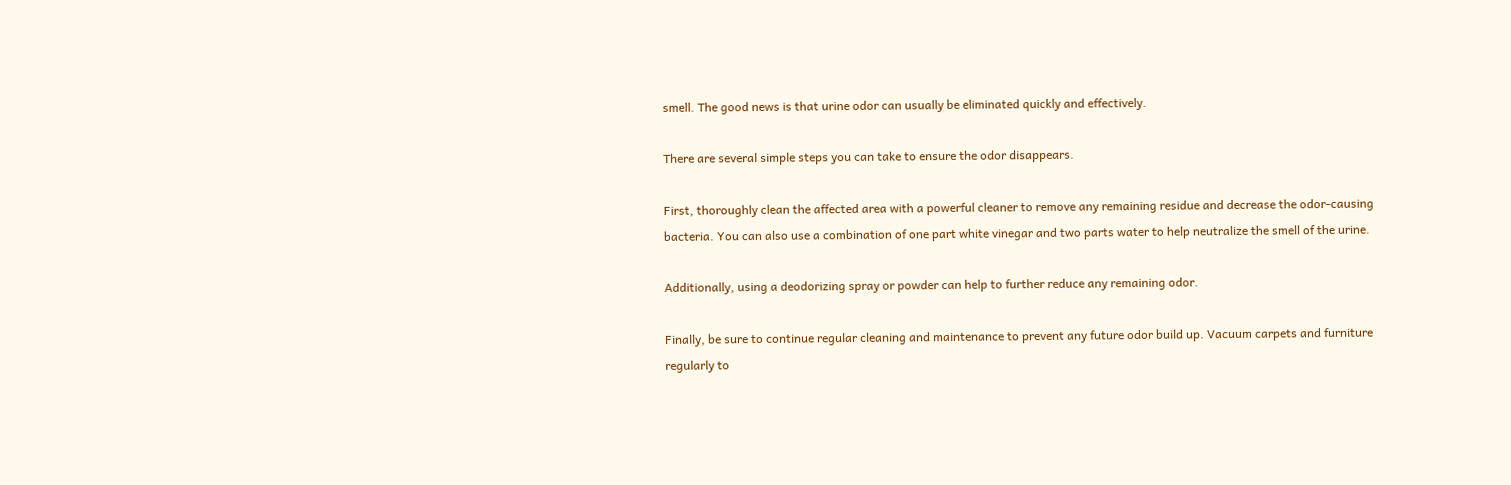smell. The good news is that urine odor can usually be eliminated quickly and effectively.

There are several simple steps you can take to ensure the odor disappears.

First, thoroughly clean the affected area with a powerful cleaner to remove any remaining residue and decrease the odor-causing bacteria. You can also use a combination of one part white vinegar and two parts water to help neutralize the smell of the urine.

Additionally, using a deodorizing spray or powder can help to further reduce any remaining odor.

Finally, be sure to continue regular cleaning and maintenance to prevent any future odor build up. Vacuum carpets and furniture regularly to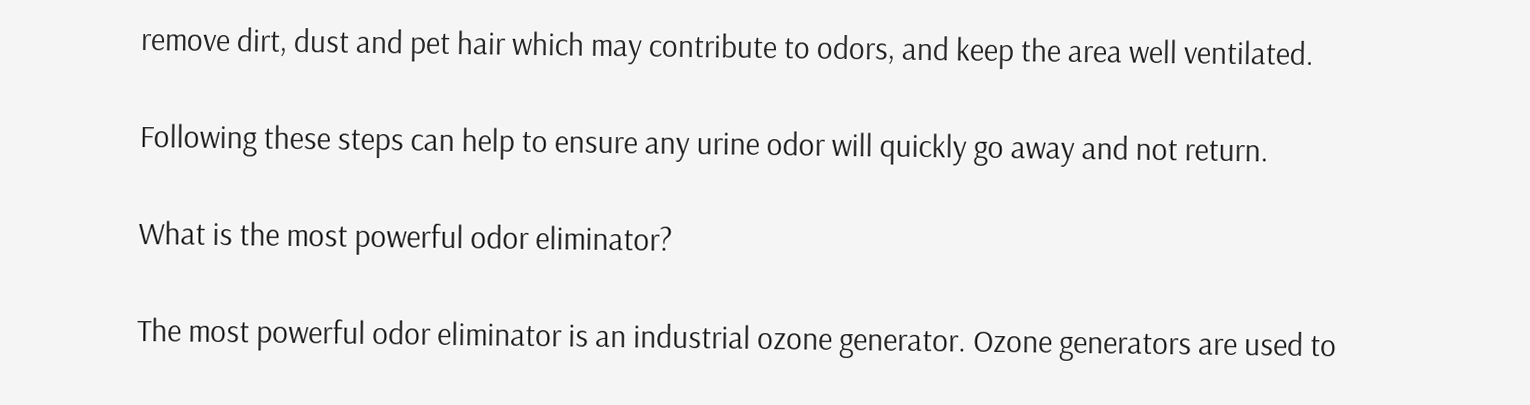remove dirt, dust and pet hair which may contribute to odors, and keep the area well ventilated.

Following these steps can help to ensure any urine odor will quickly go away and not return.

What is the most powerful odor eliminator?

The most powerful odor eliminator is an industrial ozone generator. Ozone generators are used to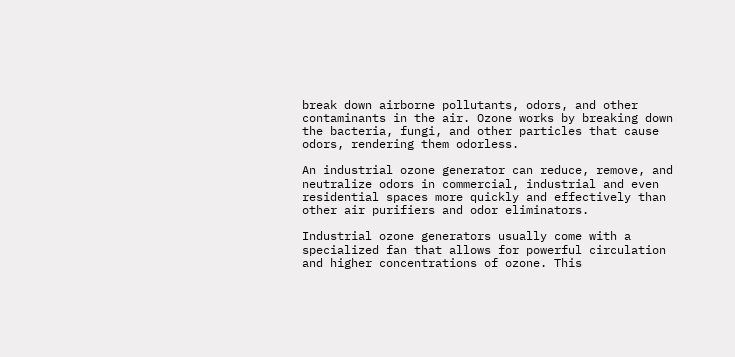break down airborne pollutants, odors, and other contaminants in the air. Ozone works by breaking down the bacteria, fungi, and other particles that cause odors, rendering them odorless.

An industrial ozone generator can reduce, remove, and neutralize odors in commercial, industrial and even residential spaces more quickly and effectively than other air purifiers and odor eliminators.

Industrial ozone generators usually come with a specialized fan that allows for powerful circulation and higher concentrations of ozone. This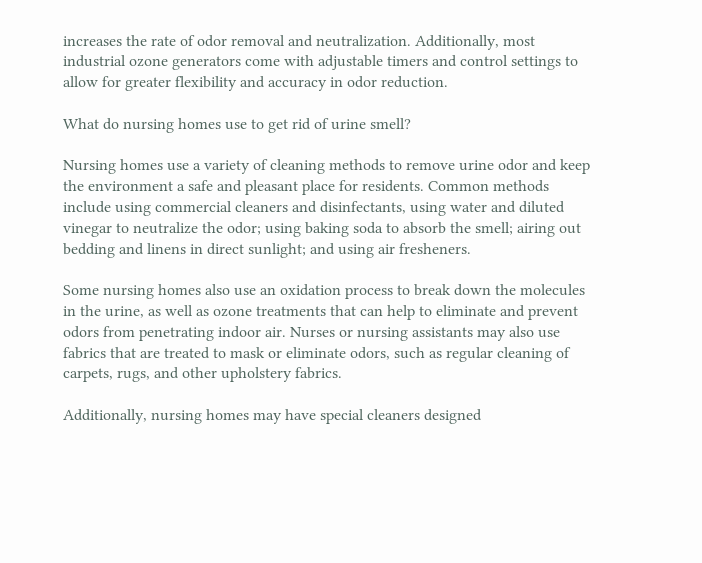increases the rate of odor removal and neutralization. Additionally, most industrial ozone generators come with adjustable timers and control settings to allow for greater flexibility and accuracy in odor reduction.

What do nursing homes use to get rid of urine smell?

Nursing homes use a variety of cleaning methods to remove urine odor and keep the environment a safe and pleasant place for residents. Common methods include using commercial cleaners and disinfectants, using water and diluted vinegar to neutralize the odor; using baking soda to absorb the smell; airing out bedding and linens in direct sunlight; and using air fresheners.

Some nursing homes also use an oxidation process to break down the molecules in the urine, as well as ozone treatments that can help to eliminate and prevent odors from penetrating indoor air. Nurses or nursing assistants may also use fabrics that are treated to mask or eliminate odors, such as regular cleaning of carpets, rugs, and other upholstery fabrics.

Additionally, nursing homes may have special cleaners designed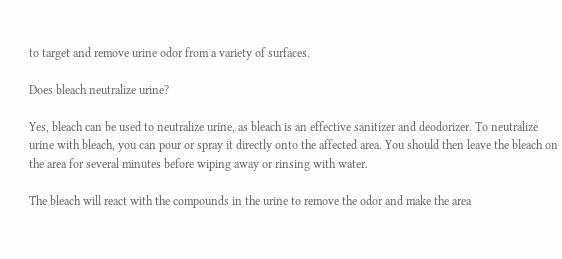to target and remove urine odor from a variety of surfaces.

Does bleach neutralize urine?

Yes, bleach can be used to neutralize urine, as bleach is an effective sanitizer and deodorizer. To neutralize urine with bleach, you can pour or spray it directly onto the affected area. You should then leave the bleach on the area for several minutes before wiping away or rinsing with water.

The bleach will react with the compounds in the urine to remove the odor and make the area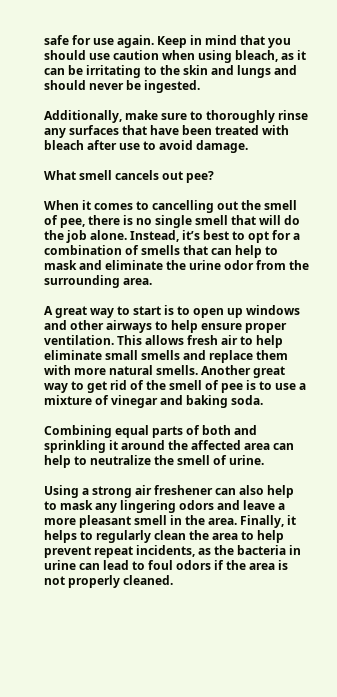safe for use again. Keep in mind that you should use caution when using bleach, as it can be irritating to the skin and lungs and should never be ingested.

Additionally, make sure to thoroughly rinse any surfaces that have been treated with bleach after use to avoid damage.

What smell cancels out pee?

When it comes to cancelling out the smell of pee, there is no single smell that will do the job alone. Instead, it’s best to opt for a combination of smells that can help to mask and eliminate the urine odor from the surrounding area.

A great way to start is to open up windows and other airways to help ensure proper ventilation. This allows fresh air to help eliminate small smells and replace them with more natural smells. Another great way to get rid of the smell of pee is to use a mixture of vinegar and baking soda.

Combining equal parts of both and sprinkling it around the affected area can help to neutralize the smell of urine.

Using a strong air freshener can also help to mask any lingering odors and leave a more pleasant smell in the area. Finally, it helps to regularly clean the area to help prevent repeat incidents, as the bacteria in urine can lead to foul odors if the area is not properly cleaned.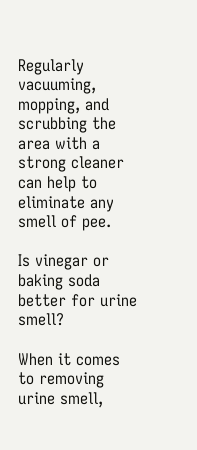Regularly vacuuming, mopping, and scrubbing the area with a strong cleaner can help to eliminate any smell of pee.

Is vinegar or baking soda better for urine smell?

When it comes to removing urine smell,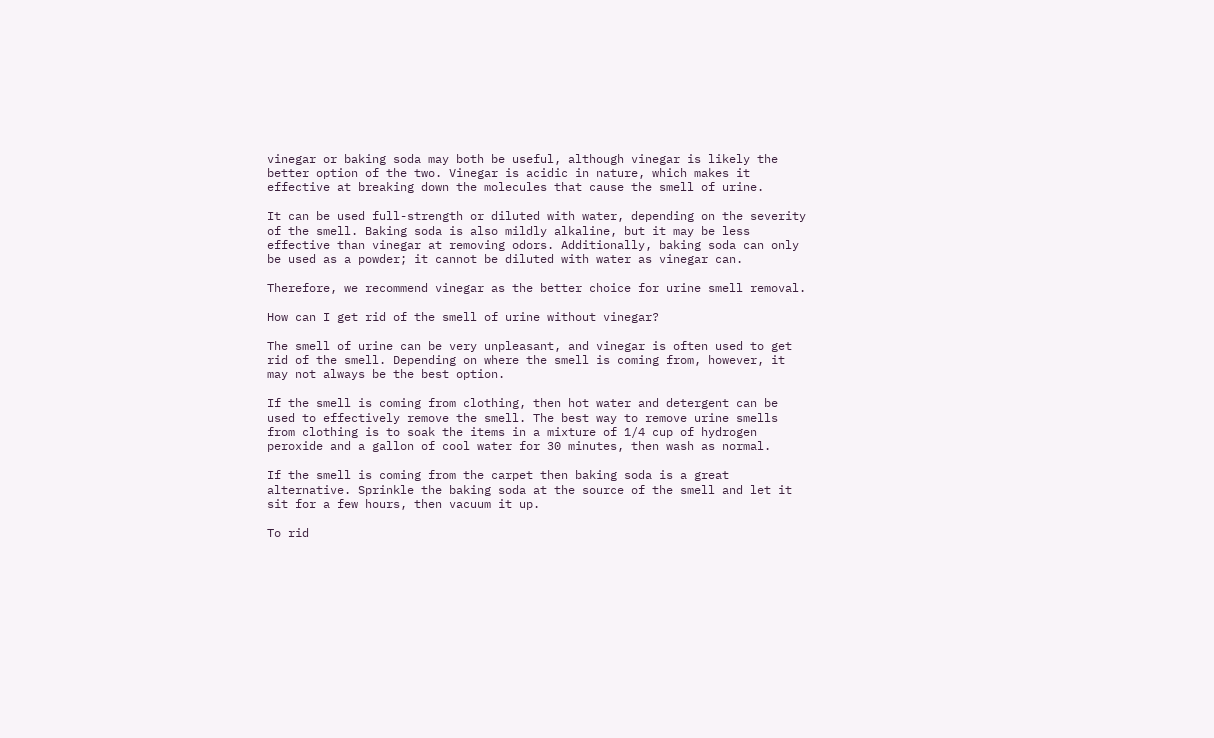vinegar or baking soda may both be useful, although vinegar is likely the better option of the two. Vinegar is acidic in nature, which makes it effective at breaking down the molecules that cause the smell of urine.

It can be used full-strength or diluted with water, depending on the severity of the smell. Baking soda is also mildly alkaline, but it may be less effective than vinegar at removing odors. Additionally, baking soda can only be used as a powder; it cannot be diluted with water as vinegar can.

Therefore, we recommend vinegar as the better choice for urine smell removal.

How can I get rid of the smell of urine without vinegar?

The smell of urine can be very unpleasant, and vinegar is often used to get rid of the smell. Depending on where the smell is coming from, however, it may not always be the best option.

If the smell is coming from clothing, then hot water and detergent can be used to effectively remove the smell. The best way to remove urine smells from clothing is to soak the items in a mixture of 1/4 cup of hydrogen peroxide and a gallon of cool water for 30 minutes, then wash as normal.

If the smell is coming from the carpet then baking soda is a great alternative. Sprinkle the baking soda at the source of the smell and let it sit for a few hours, then vacuum it up.

To rid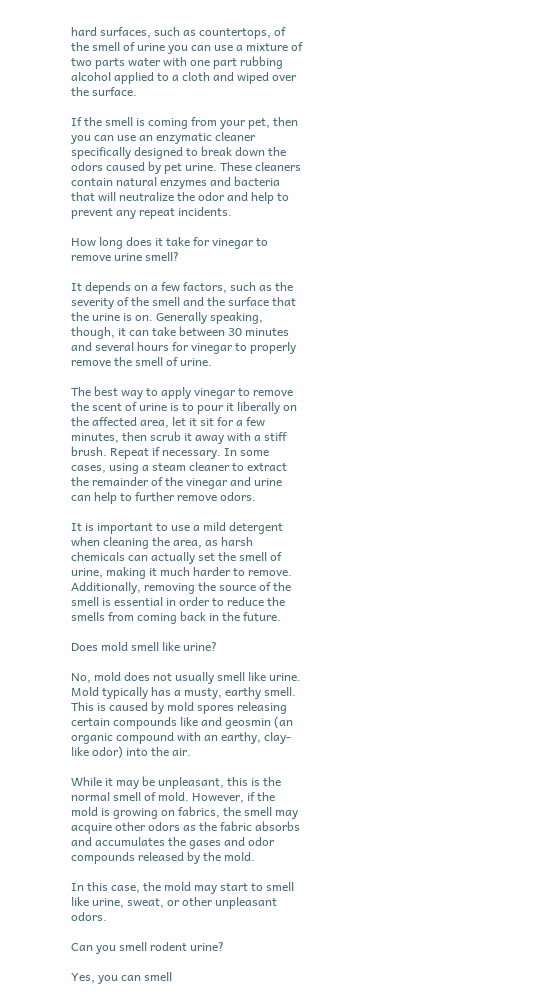hard surfaces, such as countertops, of the smell of urine you can use a mixture of two parts water with one part rubbing alcohol applied to a cloth and wiped over the surface.

If the smell is coming from your pet, then you can use an enzymatic cleaner specifically designed to break down the odors caused by pet urine. These cleaners contain natural enzymes and bacteria that will neutralize the odor and help to prevent any repeat incidents.

How long does it take for vinegar to remove urine smell?

It depends on a few factors, such as the severity of the smell and the surface that the urine is on. Generally speaking, though, it can take between 30 minutes and several hours for vinegar to properly remove the smell of urine.

The best way to apply vinegar to remove the scent of urine is to pour it liberally on the affected area, let it sit for a few minutes, then scrub it away with a stiff brush. Repeat if necessary. In some cases, using a steam cleaner to extract the remainder of the vinegar and urine can help to further remove odors.

It is important to use a mild detergent when cleaning the area, as harsh chemicals can actually set the smell of urine, making it much harder to remove. Additionally, removing the source of the smell is essential in order to reduce the smells from coming back in the future.

Does mold smell like urine?

No, mold does not usually smell like urine. Mold typically has a musty, earthy smell. This is caused by mold spores releasing certain compounds like and geosmin (an organic compound with an earthy, clay-like odor) into the air.

While it may be unpleasant, this is the normal smell of mold. However, if the mold is growing on fabrics, the smell may acquire other odors as the fabric absorbs and accumulates the gases and odor compounds released by the mold.

In this case, the mold may start to smell like urine, sweat, or other unpleasant odors.

Can you smell rodent urine?

Yes, you can smell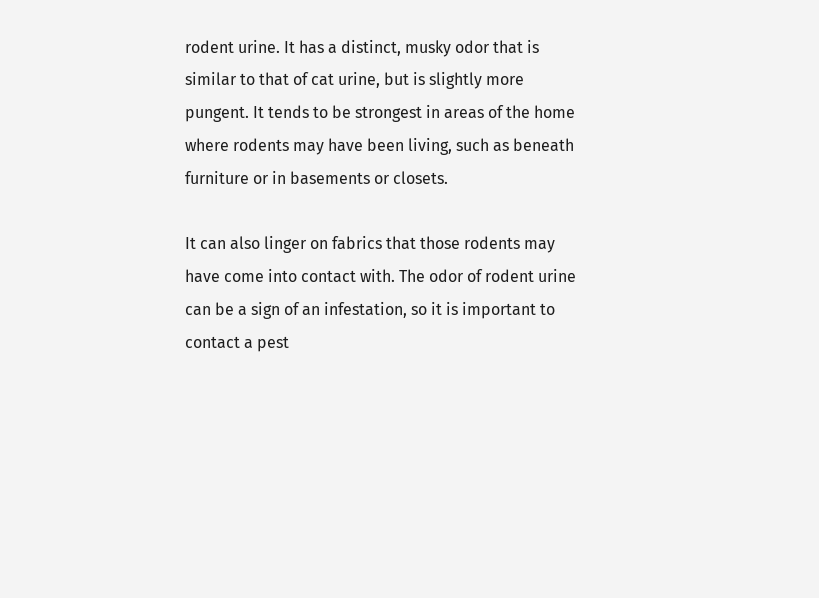rodent urine. It has a distinct, musky odor that is similar to that of cat urine, but is slightly more pungent. It tends to be strongest in areas of the home where rodents may have been living, such as beneath furniture or in basements or closets.

It can also linger on fabrics that those rodents may have come into contact with. The odor of rodent urine can be a sign of an infestation, so it is important to contact a pest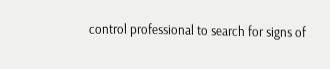control professional to search for signs of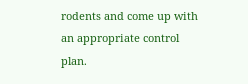rodents and come up with an appropriate control plan.